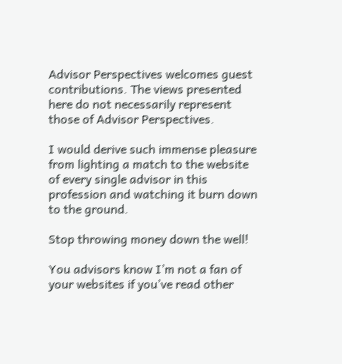Advisor Perspectives welcomes guest contributions. The views presented here do not necessarily represent those of Advisor Perspectives.

I would derive such immense pleasure from lighting a match to the website of every single advisor in this profession and watching it burn down to the ground.

Stop throwing money down the well!

You advisors know I’m not a fan of your websites if you’ve read other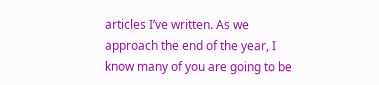articles I’ve written. As we approach the end of the year, I know many of you are going to be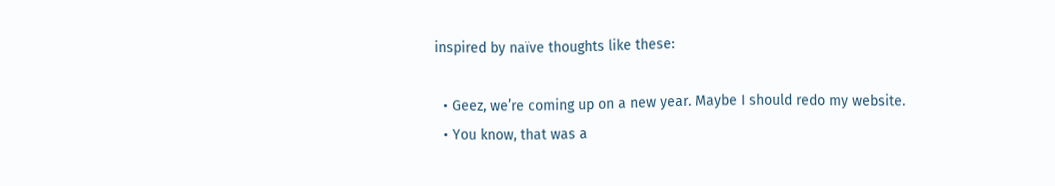inspired by naïve thoughts like these:

  • Geez, we’re coming up on a new year. Maybe I should redo my website.
  • You know, that was a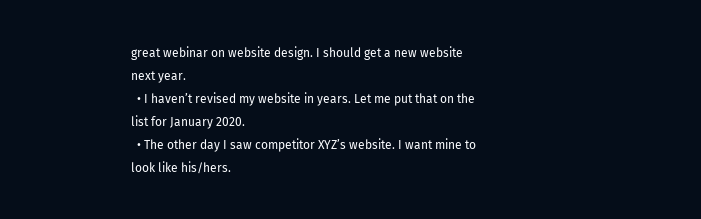great webinar on website design. I should get a new website next year.
  • I haven’t revised my website in years. Let me put that on the list for January 2020.
  • The other day I saw competitor XYZ’s website. I want mine to look like his/hers.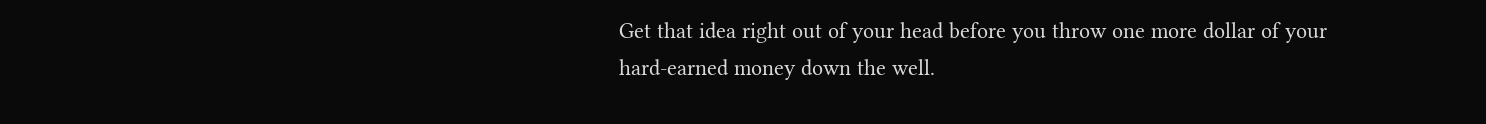Get that idea right out of your head before you throw one more dollar of your hard-earned money down the well.